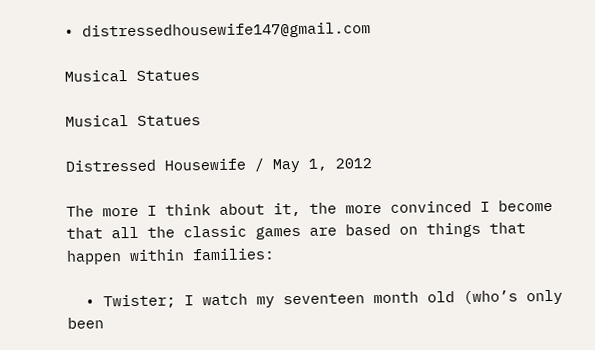• distressedhousewife147@gmail.com

Musical Statues

Musical Statues

Distressed Housewife / May 1, 2012

The more I think about it, the more convinced I become that all the classic games are based on things that happen within families:

  • Twister; I watch my seventeen month old (who’s only been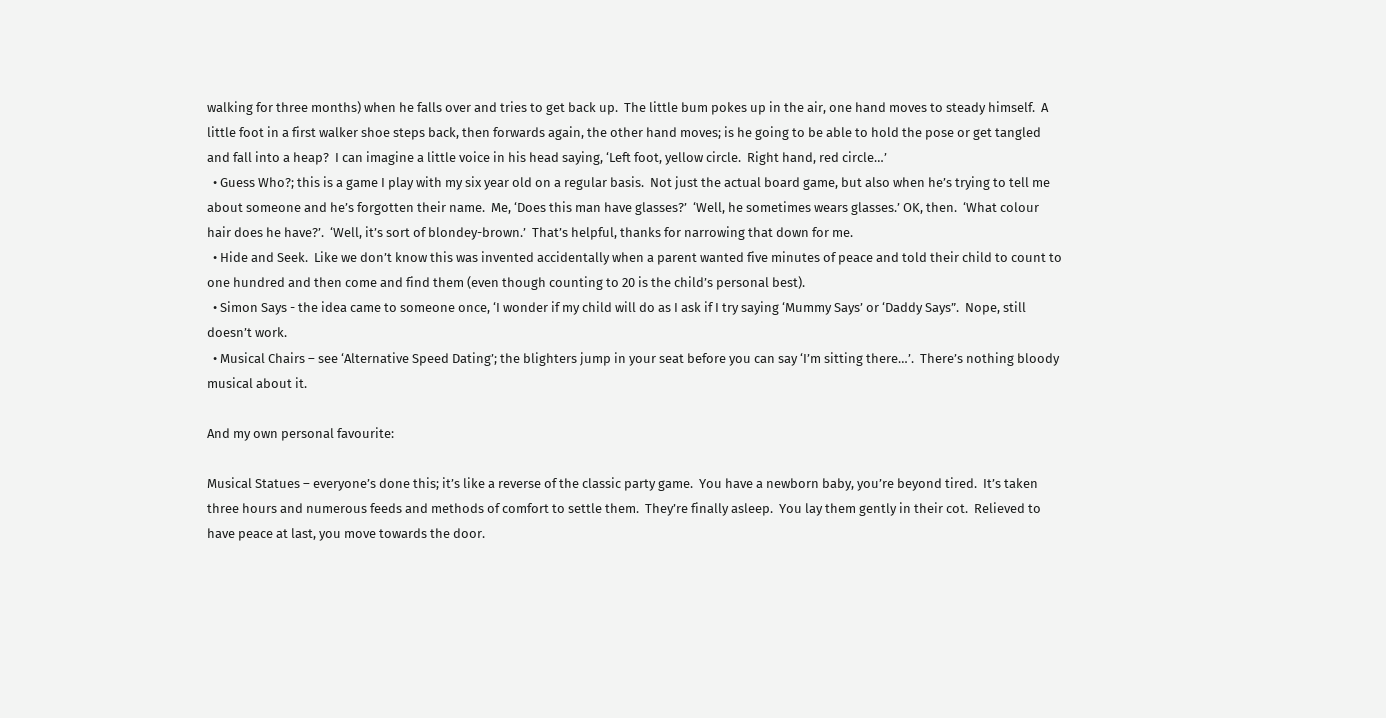walking for three months) when he falls over and tries to get back up.  The little bum pokes up in the air, one hand moves to steady himself.  A little foot in a first walker shoe steps back, then forwards again, the other hand moves; is he going to be able to hold the pose or get tangled and fall into a heap?  I can imagine a little voice in his head saying, ‘Left foot, yellow circle.  Right hand, red circle…’
  • Guess Who?; this is a game I play with my six year old on a regular basis.  Not just the actual board game, but also when he’s trying to tell me about someone and he’s forgotten their name.  Me, ‘Does this man have glasses?’  ‘Well, he sometimes wears glasses.’ OK, then.  ‘What colour hair does he have?’.  ‘Well, it’s sort of blondey-brown.’  That’s helpful, thanks for narrowing that down for me.
  • Hide and Seek.  Like we don’t know this was invented accidentally when a parent wanted five minutes of peace and told their child to count to one hundred and then come and find them (even though counting to 20 is the child’s personal best).
  • Simon Says - the idea came to someone once, ‘I wonder if my child will do as I ask if I try saying ‘Mummy Says’ or ‘Daddy Says”.  Nope, still doesn’t work.
  • Musical Chairs – see ‘Alternative Speed Dating’; the blighters jump in your seat before you can say ‘I’m sitting there…’.  There’s nothing bloody musical about it.

And my own personal favourite:

Musical Statues – everyone’s done this; it’s like a reverse of the classic party game.  You have a newborn baby, you’re beyond tired.  It’s taken three hours and numerous feeds and methods of comfort to settle them.  They’re finally asleep.  You lay them gently in their cot.  Relieved to have peace at last, you move towards the door.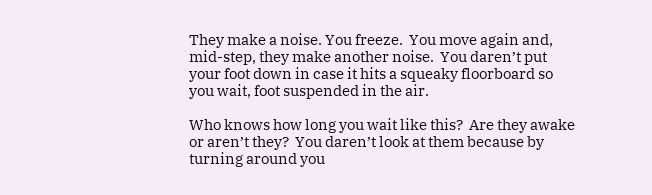They make a noise. You freeze.  You move again and, mid-step, they make another noise.  You daren’t put your foot down in case it hits a squeaky floorboard so you wait, foot suspended in the air.

Who knows how long you wait like this?  Are they awake or aren’t they?  You daren’t look at them because by turning around you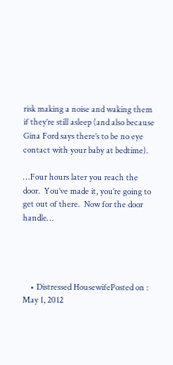risk making a noise and waking them if they’re still asleep (and also because Gina Ford says there’s to be no eye contact with your baby at bedtime).

…Four hours later you reach the door.  You’ve made it, you’re going to get out of there.  Now for the door handle…




    • Distressed HousewifePosted on : May 1, 2012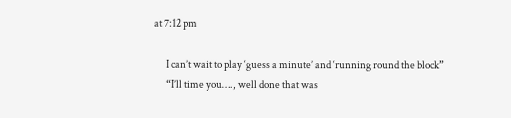at 7:12 pm

      I can’t wait to play ‘guess a minute’ and ‘running round the block”
      “I’ll time you…., well done that was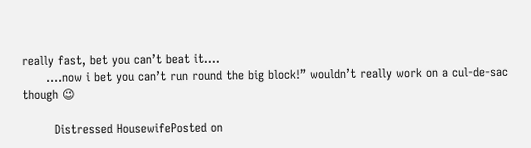really fast, bet you can’t beat it….
      ….now i bet you can’t run round the big block!” wouldn’t really work on a cul-de-sac though 😉

        Distressed HousewifePosted on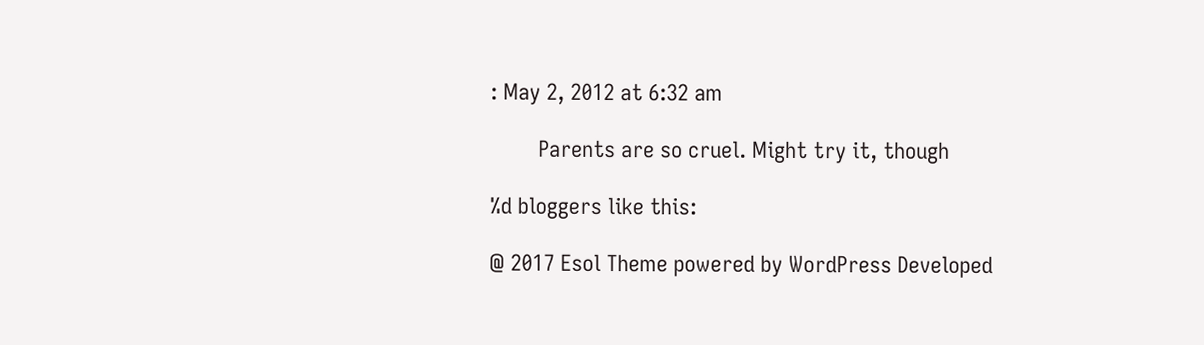: May 2, 2012 at 6:32 am

        Parents are so cruel. Might try it, though

%d bloggers like this:

@ 2017 Esol Theme powered by WordPress Developed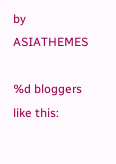by ASIATHEMES

%d bloggers like this: